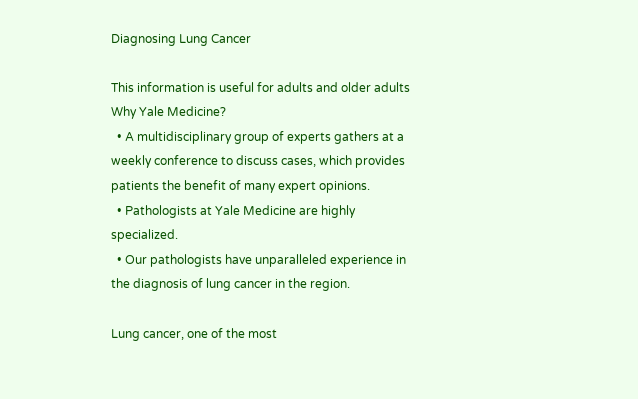Diagnosing Lung Cancer

This information is useful for adults and older adults
Why Yale Medicine?
  • A multidisciplinary group of experts gathers at a weekly conference to discuss cases, which provides patients the benefit of many expert opinions.
  • Pathologists at Yale Medicine are highly specialized.
  • Our pathologists have unparalleled experience in the diagnosis of lung cancer in the region.

Lung cancer, one of the most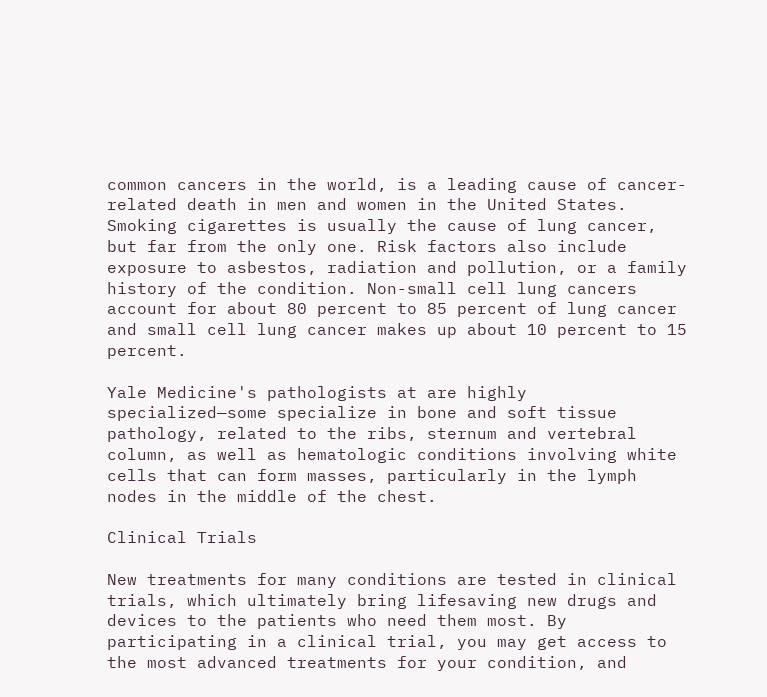common cancers in the world, is a leading cause of cancer-related death in men and women in the United States. Smoking cigarettes is usually the cause of lung cancer, but far from the only one. Risk factors also include exposure to asbestos, radiation and pollution, or a family history of the condition. Non-small cell lung cancers account for about 80 percent to 85 percent of lung cancer and small cell lung cancer makes up about 10 percent to 15 percent.

Yale Medicine's pathologists at are highly specialized—some specialize in bone and soft tissue pathology, related to the ribs, sternum and vertebral column, as well as hematologic conditions involving white cells that can form masses, particularly in the lymph nodes in the middle of the chest.

Clinical Trials

New treatments for many conditions are tested in clinical trials, which ultimately bring lifesaving new drugs and devices to the patients who need them most. By participating in a clinical trial, you may get access to the most advanced treatments for your condition, and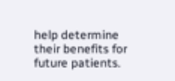help determine their benefits for future patients.